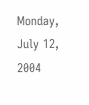Monday, July 12, 2004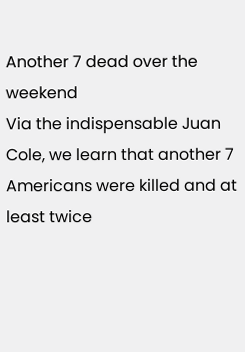Another 7 dead over the weekend
Via the indispensable Juan Cole, we learn that another 7 Americans were killed and at least twice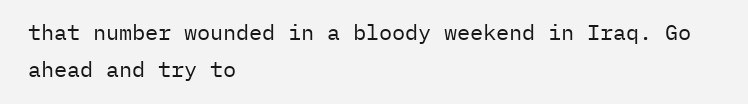that number wounded in a bloody weekend in Iraq. Go ahead and try to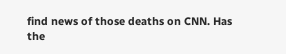find news of those deaths on CNN. Has the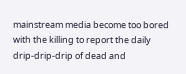mainstream media become too bored with the killing to report the daily drip-drip-drip of dead and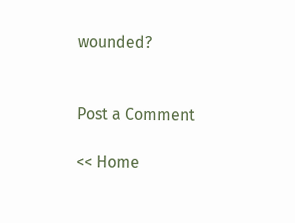wounded?


Post a Comment

<< Home